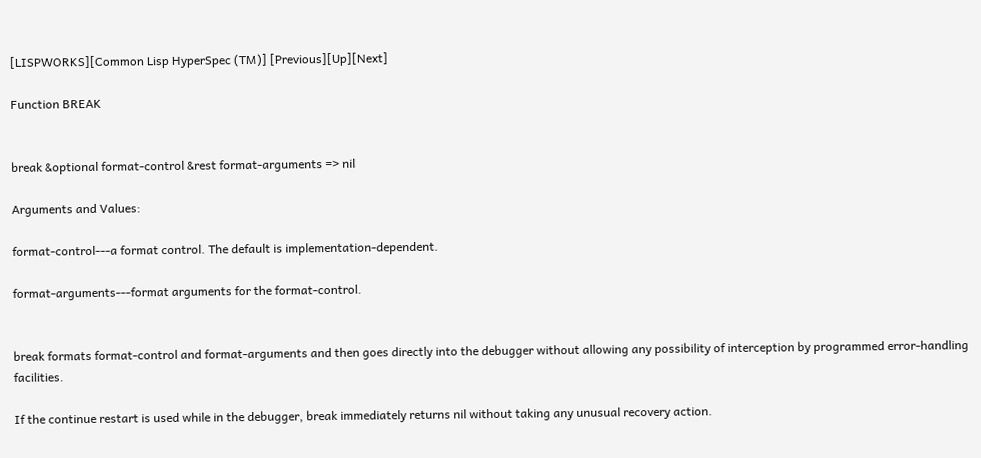[LISPWORKS][Common Lisp HyperSpec (TM)] [Previous][Up][Next]

Function BREAK


break &optional format-control &rest format-arguments => nil

Arguments and Values:

format-control---a format control. The default is implementation-dependent.

format-arguments---format arguments for the format-control.


break formats format-control and format-arguments and then goes directly into the debugger without allowing any possibility of interception by programmed error-handling facilities.

If the continue restart is used while in the debugger, break immediately returns nil without taking any unusual recovery action.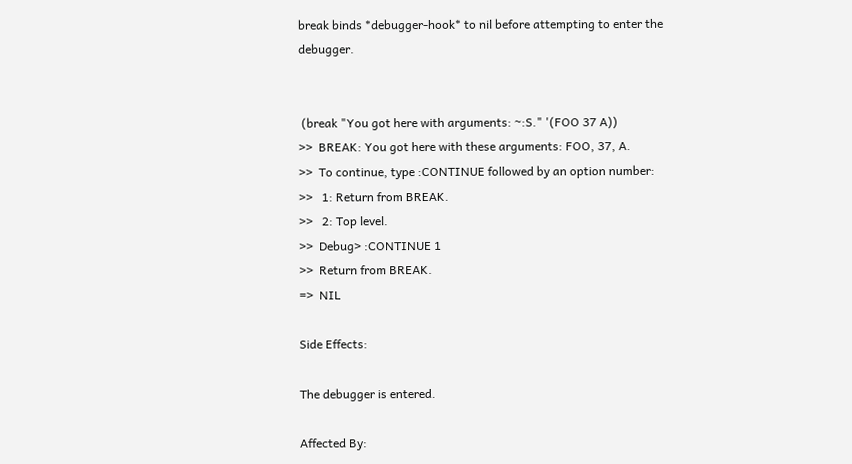break binds *debugger-hook* to nil before attempting to enter the debugger.


 (break "You got here with arguments: ~:S." '(FOO 37 A))
>>  BREAK: You got here with these arguments: FOO, 37, A.
>>  To continue, type :CONTINUE followed by an option number:
>>   1: Return from BREAK.
>>   2: Top level.
>>  Debug> :CONTINUE 1
>>  Return from BREAK.
=>  NIL

Side Effects:

The debugger is entered.

Affected By: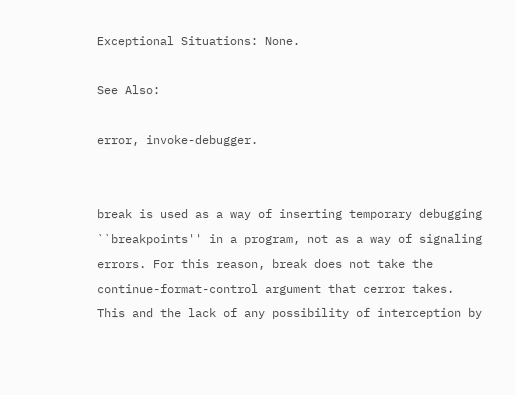Exceptional Situations: None.

See Also:

error, invoke-debugger.


break is used as a way of inserting temporary debugging ``breakpoints'' in a program, not as a way of signaling errors. For this reason, break does not take the continue-format-control argument that cerror takes. This and the lack of any possibility of interception by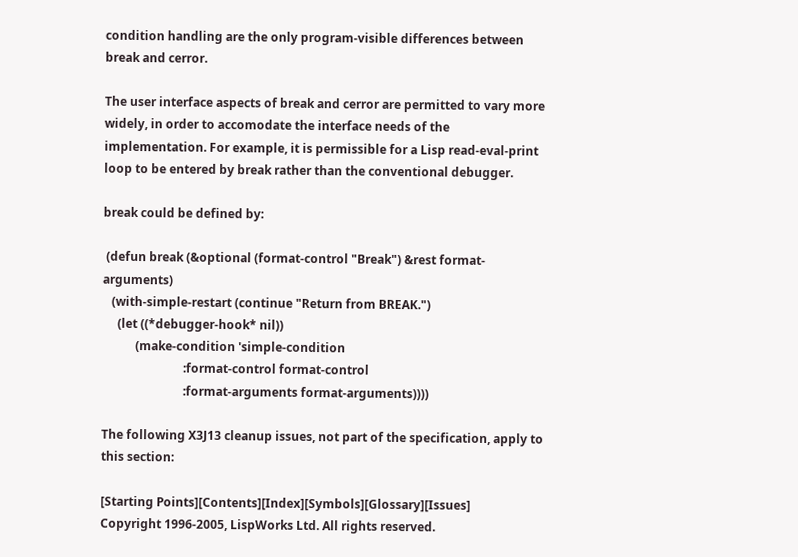condition handling are the only program-visible differences between break and cerror.

The user interface aspects of break and cerror are permitted to vary more widely, in order to accomodate the interface needs of the implementation. For example, it is permissible for a Lisp read-eval-print loop to be entered by break rather than the conventional debugger.

break could be defined by:

 (defun break (&optional (format-control "Break") &rest format-arguments)
   (with-simple-restart (continue "Return from BREAK.")
     (let ((*debugger-hook* nil))
           (make-condition 'simple-condition
                           :format-control format-control
                           :format-arguments format-arguments))))

The following X3J13 cleanup issues, not part of the specification, apply to this section:

[Starting Points][Contents][Index][Symbols][Glossary][Issues]
Copyright 1996-2005, LispWorks Ltd. All rights reserved.